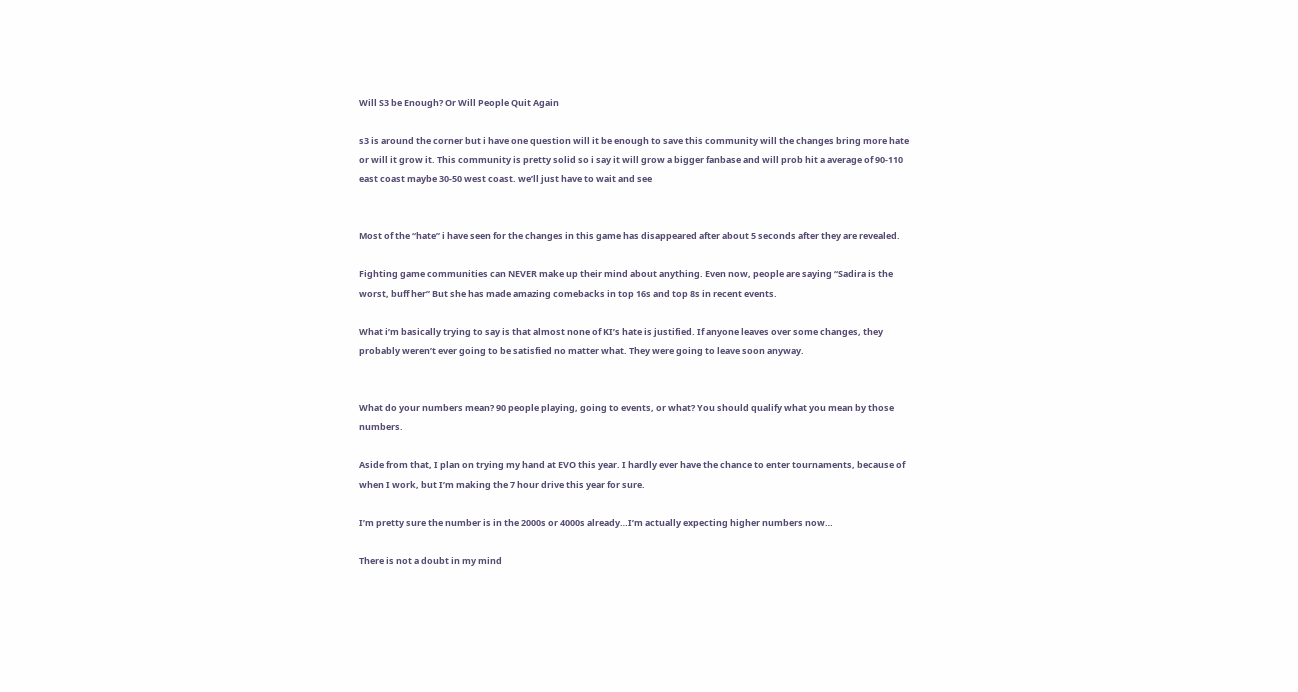Will S3 be Enough? Or Will People Quit Again

s3 is around the corner but i have one question will it be enough to save this community will the changes bring more hate or will it grow it. This community is pretty solid so i say it will grow a bigger fanbase and will prob hit a average of 90-110 east coast maybe 30-50 west coast. we’ll just have to wait and see


Most of the “hate” i have seen for the changes in this game has disappeared after about 5 seconds after they are revealed.

Fighting game communities can NEVER make up their mind about anything. Even now, people are saying “Sadira is the worst, buff her” But she has made amazing comebacks in top 16s and top 8s in recent events.

What i’m basically trying to say is that almost none of KI’s hate is justified. If anyone leaves over some changes, they probably weren’t ever going to be satisfied no matter what. They were going to leave soon anyway.


What do your numbers mean? 90 people playing, going to events, or what? You should qualify what you mean by those numbers.

Aside from that, I plan on trying my hand at EVO this year. I hardly ever have the chance to enter tournaments, because of when I work, but I’m making the 7 hour drive this year for sure.

I’m pretty sure the number is in the 2000s or 4000s already…I’m actually expecting higher numbers now…

There is not a doubt in my mind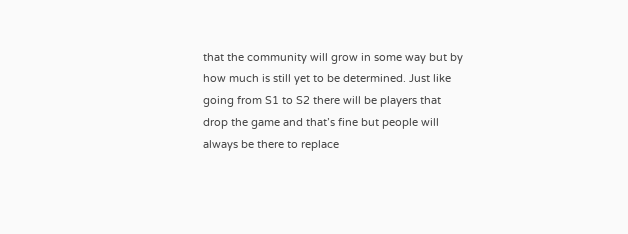that the community will grow in some way but by how much is still yet to be determined. Just like going from S1 to S2 there will be players that drop the game and that’s fine but people will always be there to replace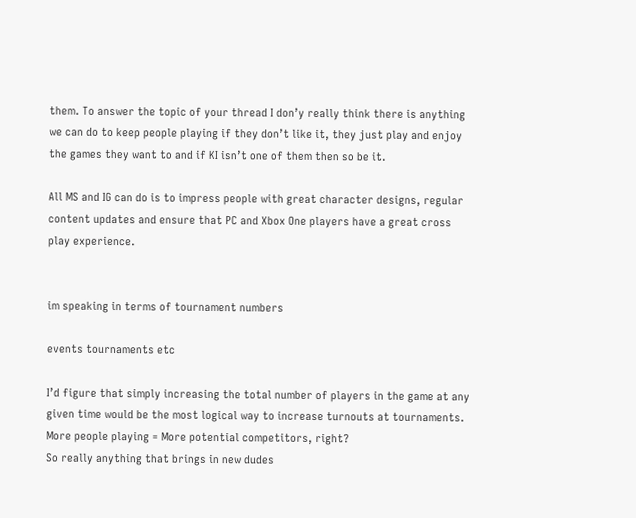them. To answer the topic of your thread I don’y really think there is anything we can do to keep people playing if they don’t like it, they just play and enjoy the games they want to and if KI isn’t one of them then so be it.

All MS and IG can do is to impress people with great character designs, regular content updates and ensure that PC and Xbox One players have a great cross play experience.


im speaking in terms of tournament numbers

events tournaments etc

I’d figure that simply increasing the total number of players in the game at any given time would be the most logical way to increase turnouts at tournaments. More people playing = More potential competitors, right?
So really anything that brings in new dudes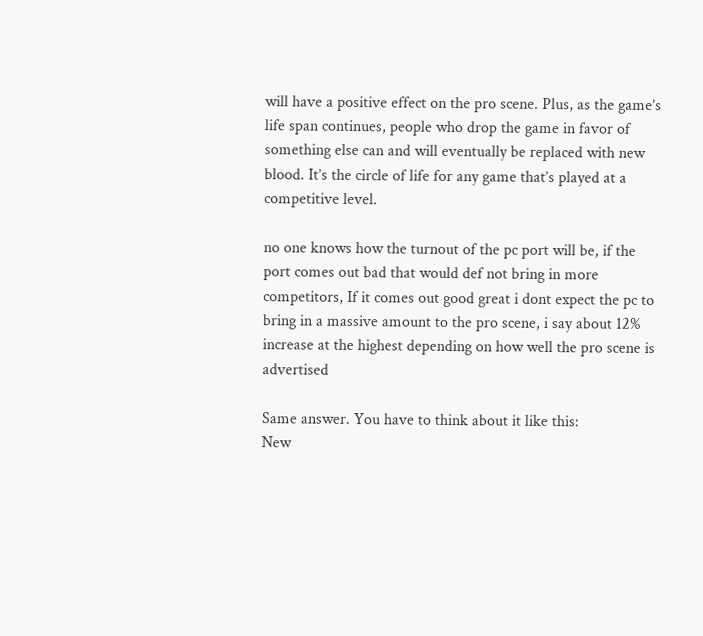will have a positive effect on the pro scene. Plus, as the game’s life span continues, people who drop the game in favor of something else can and will eventually be replaced with new blood. It’s the circle of life for any game that’s played at a competitive level.

no one knows how the turnout of the pc port will be, if the port comes out bad that would def not bring in more competitors, If it comes out good great i dont expect the pc to bring in a massive amount to the pro scene, i say about 12% increase at the highest depending on how well the pro scene is advertised

Same answer. You have to think about it like this:
New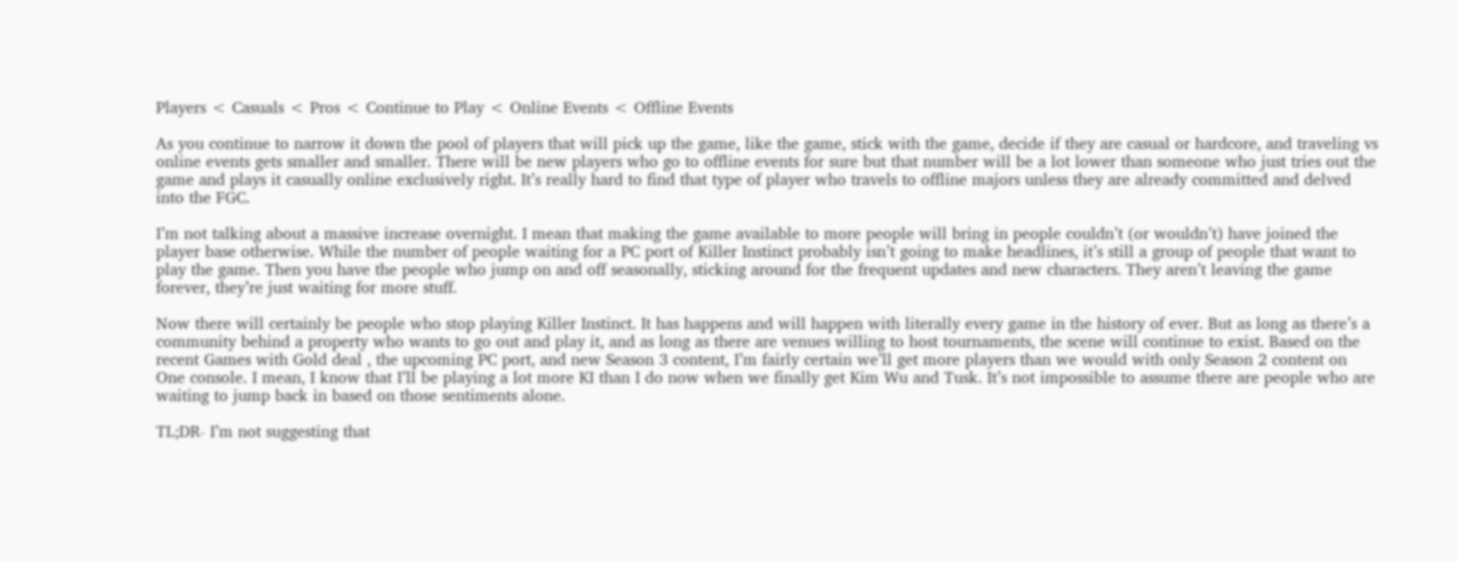Players < Casuals < Pros < Continue to Play < Online Events < Offline Events

As you continue to narrow it down the pool of players that will pick up the game, like the game, stick with the game, decide if they are casual or hardcore, and traveling vs online events gets smaller and smaller. There will be new players who go to offline events for sure but that number will be a lot lower than someone who just tries out the game and plays it casually online exclusively right. It’s really hard to find that type of player who travels to offline majors unless they are already committed and delved into the FGC.

I’m not talking about a massive increase overnight. I mean that making the game available to more people will bring in people couldn’t (or wouldn’t) have joined the player base otherwise. While the number of people waiting for a PC port of Killer Instinct probably isn’t going to make headlines, it’s still a group of people that want to play the game. Then you have the people who jump on and off seasonally, sticking around for the frequent updates and new characters. They aren’t leaving the game forever, they’re just waiting for more stuff.

Now there will certainly be people who stop playing Killer Instinct. It has happens and will happen with literally every game in the history of ever. But as long as there’s a community behind a property who wants to go out and play it, and as long as there are venues willing to host tournaments, the scene will continue to exist. Based on the recent Games with Gold deal , the upcoming PC port, and new Season 3 content, I’m fairly certain we’ll get more players than we would with only Season 2 content on One console. I mean, I know that I’ll be playing a lot more KI than I do now when we finally get Kim Wu and Tusk. It’s not impossible to assume there are people who are waiting to jump back in based on those sentiments alone.

TL;DR- I’m not suggesting that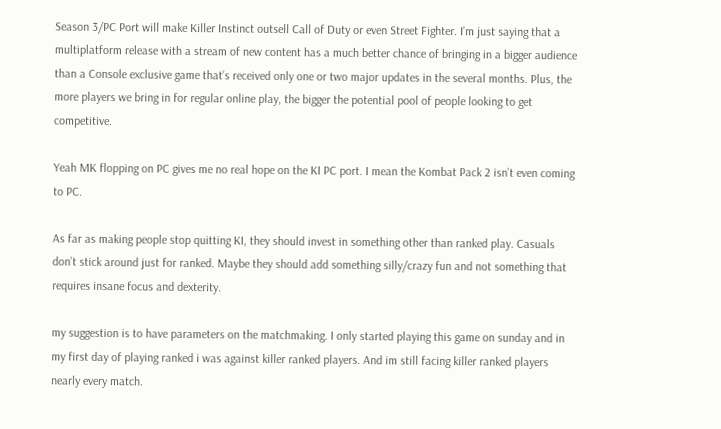Season 3/PC Port will make Killer Instinct outsell Call of Duty or even Street Fighter. I’m just saying that a multiplatform release with a stream of new content has a much better chance of bringing in a bigger audience than a Console exclusive game that’s received only one or two major updates in the several months. Plus, the more players we bring in for regular online play, the bigger the potential pool of people looking to get competitive.

Yeah MK flopping on PC gives me no real hope on the KI PC port. I mean the Kombat Pack 2 isn’t even coming to PC.

As far as making people stop quitting KI, they should invest in something other than ranked play. Casuals don’t stick around just for ranked. Maybe they should add something silly/crazy fun and not something that requires insane focus and dexterity.

my suggestion is to have parameters on the matchmaking. I only started playing this game on sunday and in my first day of playing ranked i was against killer ranked players. And im still facing killer ranked players nearly every match.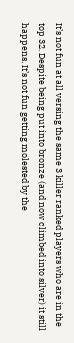It’s not fun at all versing the same 3 killer ranked players who are in the top 32. Despite being put into bronze (and now climbed into silver) it still happens. It’s not fun getting molested by the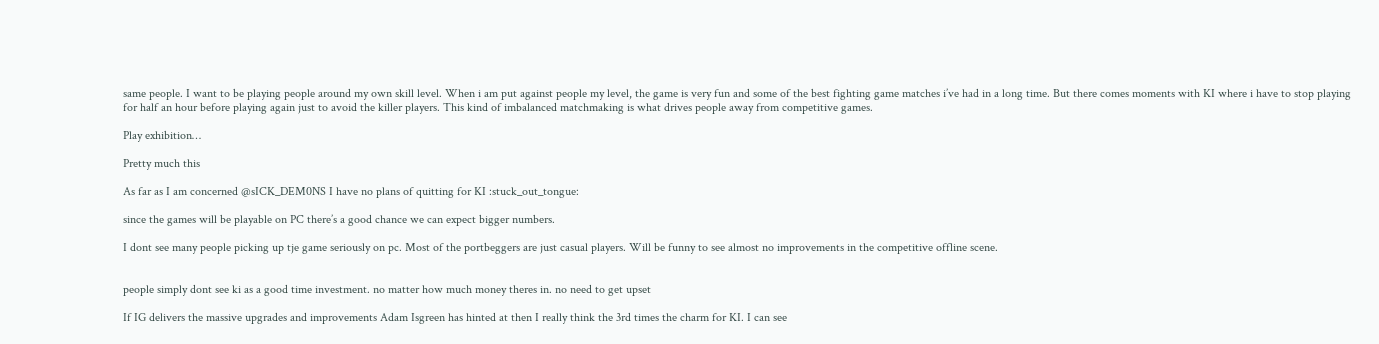same people. I want to be playing people around my own skill level. When i am put against people my level, the game is very fun and some of the best fighting game matches i’ve had in a long time. But there comes moments with KI where i have to stop playing for half an hour before playing again just to avoid the killer players. This kind of imbalanced matchmaking is what drives people away from competitive games.

Play exhibition…

Pretty much this

As far as I am concerned @sICK_DEM0NS I have no plans of quitting for KI :stuck_out_tongue:

since the games will be playable on PC there’s a good chance we can expect bigger numbers.

I dont see many people picking up tje game seriously on pc. Most of the portbeggers are just casual players. Will be funny to see almost no improvements in the competitive offline scene.


people simply dont see ki as a good time investment. no matter how much money theres in. no need to get upset

If IG delivers the massive upgrades and improvements Adam Isgreen has hinted at then I really think the 3rd times the charm for KI. I can see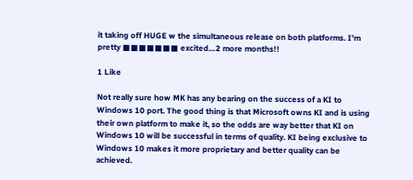it taking off HUGE w the simultaneous release on both platforms. I’m pretty ■■■■■■■ excited…2 more months!!

1 Like

Not really sure how MK has any bearing on the success of a KI to Windows 10 port. The good thing is that Microsoft owns KI and is using their own platform to make it, so the odds are way better that KI on Windows 10 will be successful in terms of quality. KI being exclusive to Windows 10 makes it more proprietary and better quality can be achieved.